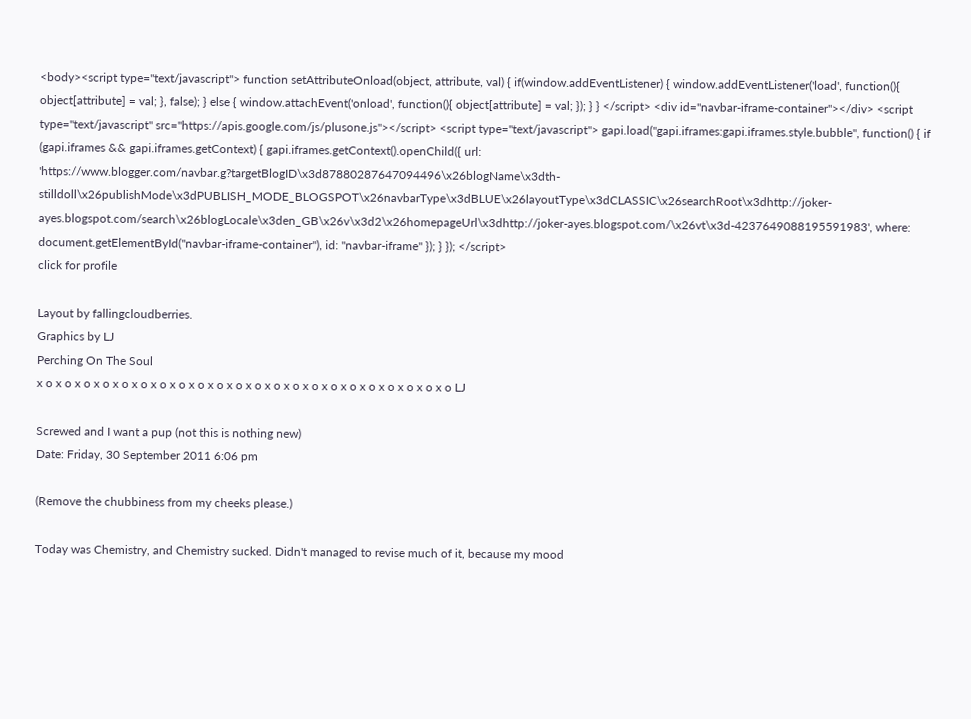<body><script type="text/javascript"> function setAttributeOnload(object, attribute, val) { if(window.addEventListener) { window.addEventListener('load', function(){ object[attribute] = val; }, false); } else { window.attachEvent('onload', function(){ object[attribute] = val; }); } } </script> <div id="navbar-iframe-container"></div> <script type="text/javascript" src="https://apis.google.com/js/plusone.js"></script> <script type="text/javascript"> gapi.load("gapi.iframes:gapi.iframes.style.bubble", function() { if (gapi.iframes && gapi.iframes.getContext) { gapi.iframes.getContext().openChild({ url: 'https://www.blogger.com/navbar.g?targetBlogID\x3d87880287647094496\x26blogName\x3dth-stilldoll\x26publishMode\x3dPUBLISH_MODE_BLOGSPOT\x26navbarType\x3dBLUE\x26layoutType\x3dCLASSIC\x26searchRoot\x3dhttp://joker-ayes.blogspot.com/search\x26blogLocale\x3den_GB\x26v\x3d2\x26homepageUrl\x3dhttp://joker-ayes.blogspot.com/\x26vt\x3d-4237649088195591983', where: document.getElementById("navbar-iframe-container"), id: "navbar-iframe" }); } }); </script>
click for profile

Layout by fallingcloudberries.
Graphics by LJ
Perching On The Soul
x o x o x o x o x o x o x o x o x o x o x o x o x o x o x o x o x o x o x o x o x o x o LJ

Screwed and I want a pup (not this is nothing new)
Date: Friday, 30 September 2011 6:06 pm

(Remove the chubbiness from my cheeks please.)

Today was Chemistry, and Chemistry sucked. Didn't managed to revise much of it, because my mood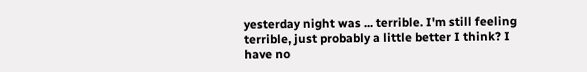yesterday night was ... terrible. I'm still feeling terrible, just probably a little better I think? I have no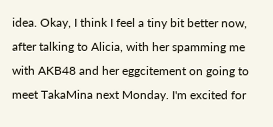idea. Okay, I think I feel a tiny bit better now, after talking to Alicia, with her spamming me with AKB48 and her eggcitement on going to meet TakaMina next Monday. I'm excited for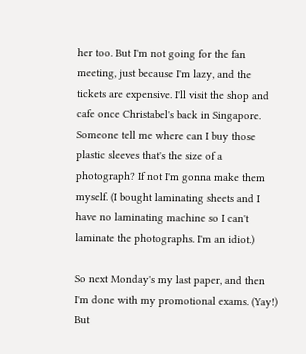her too. But I'm not going for the fan meeting, just because I'm lazy, and the tickets are expensive. I'll visit the shop and cafe once Christabel's back in Singapore. Someone tell me where can I buy those plastic sleeves that's the size of a photograph? If not I'm gonna make them myself. (I bought laminating sheets and I have no laminating machine so I can't laminate the photographs. I'm an idiot.)

So next Monday's my last paper, and then I'm done with my promotional exams. (Yay!) But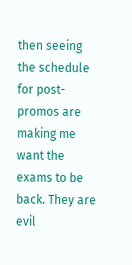then seeing the schedule for post-promos are making me want the exams to be back. They are evil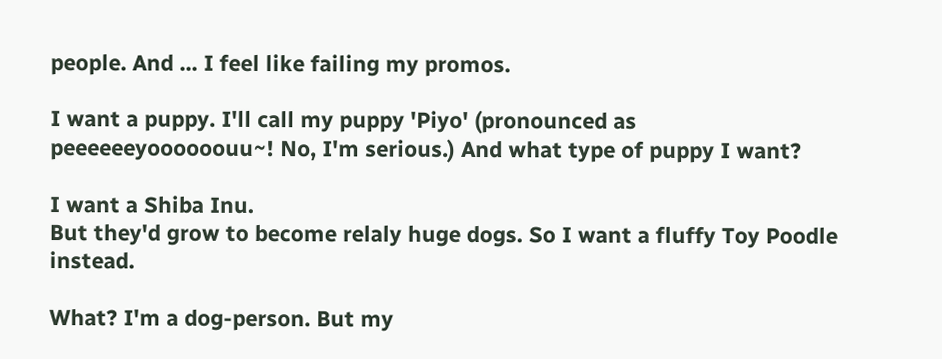people. And ... I feel like failing my promos.

I want a puppy. I'll call my puppy 'Piyo' (pronounced as peeeeeeyoooooouu~! No, I'm serious.) And what type of puppy I want?

I want a Shiba Inu.
But they'd grow to become relaly huge dogs. So I want a fluffy Toy Poodle instead.

What? I'm a dog-person. But my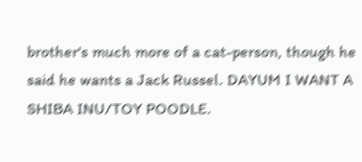brother's much more of a cat-person, though he said he wants a Jack Russel. DAYUM I WANT A SHIBA INU/TOY POODLE.